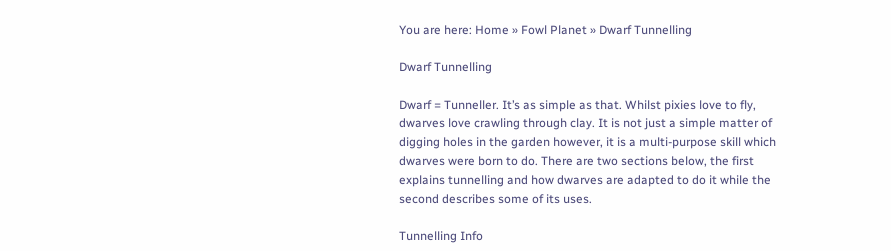You are here: Home » Fowl Planet » Dwarf Tunnelling

Dwarf Tunnelling

Dwarf = Tunneller. It’s as simple as that. Whilst pixies love to fly, dwarves love crawling through clay. It is not just a simple matter of digging holes in the garden however, it is a multi-purpose skill which dwarves were born to do. There are two sections below, the first explains tunnelling and how dwarves are adapted to do it while the second describes some of its uses.

Tunnelling Info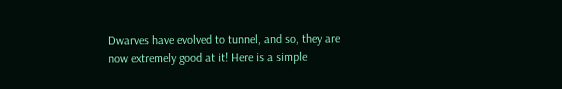Dwarves have evolved to tunnel, and so, they are now extremely good at it! Here is a simple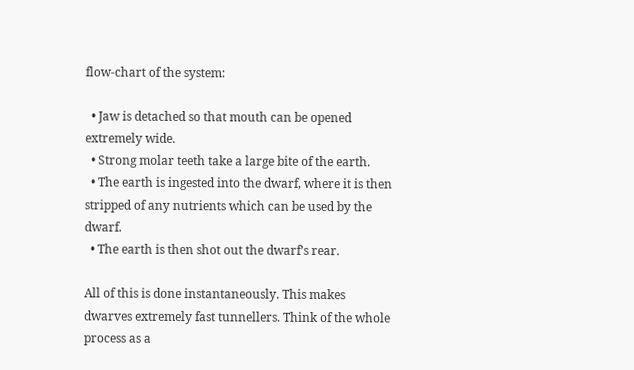flow-chart of the system:

  • Jaw is detached so that mouth can be opened extremely wide.
  • Strong molar teeth take a large bite of the earth.
  • The earth is ingested into the dwarf, where it is then stripped of any nutrients which can be used by the dwarf.
  • The earth is then shot out the dwarf’s rear.

All of this is done instantaneously. This makes dwarves extremely fast tunnellers. Think of the whole process as a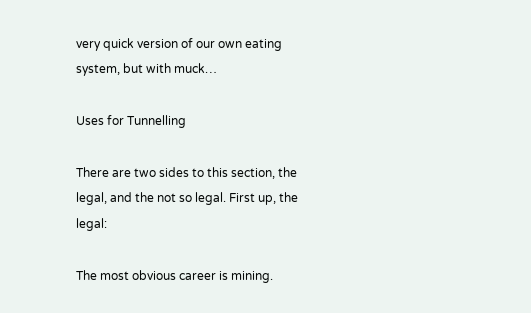very quick version of our own eating system, but with muck…

Uses for Tunnelling

There are two sides to this section, the legal, and the not so legal. First up, the legal:

The most obvious career is mining.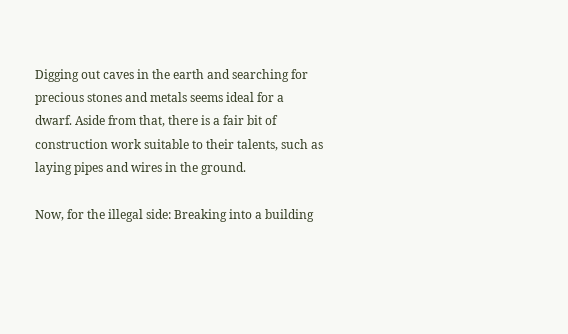Digging out caves in the earth and searching for precious stones and metals seems ideal for a dwarf. Aside from that, there is a fair bit of construction work suitable to their talents, such as laying pipes and wires in the ground.

Now, for the illegal side: Breaking into a building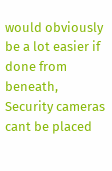would obviously be a lot easier if done from beneath, Security cameras cant be placed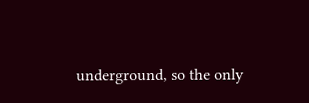underground, so the only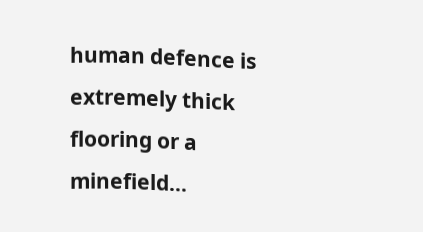human defence is extremely thick flooring or a minefield…